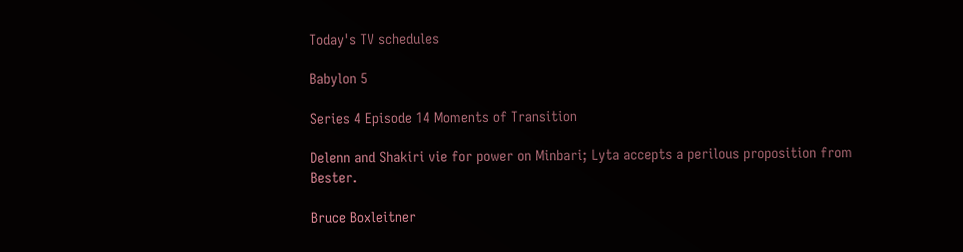Today's TV schedules

Babylon 5

Series 4 Episode 14 Moments of Transition

Delenn and Shakiri vie for power on Minbari; Lyta accepts a perilous proposition from Bester.

Bruce Boxleitner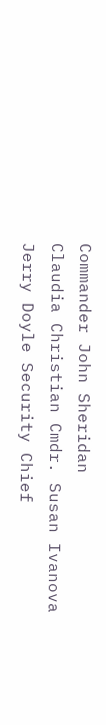Commander John Sheridan
Claudia Christian Cmdr. Susan Ivanova
Jerry Doyle Security Chief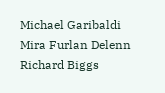Michael Garibaldi
Mira Furlan Delenn
Richard Biggs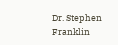Dr. Stephen Franklin